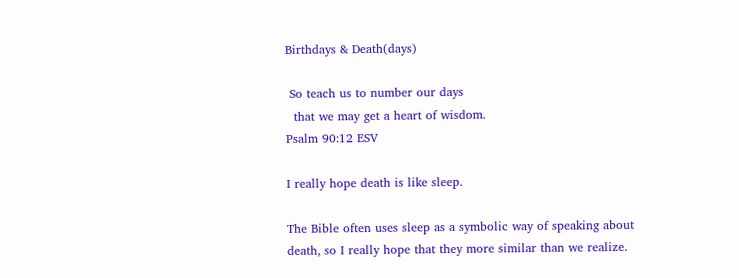Birthdays & Death(days)

 So teach us to number our days
  that we may get a heart of wisdom.
Psalm 90:12 ESV

I really hope death is like sleep.

The Bible often uses sleep as a symbolic way of speaking about death, so I really hope that they more similar than we realize.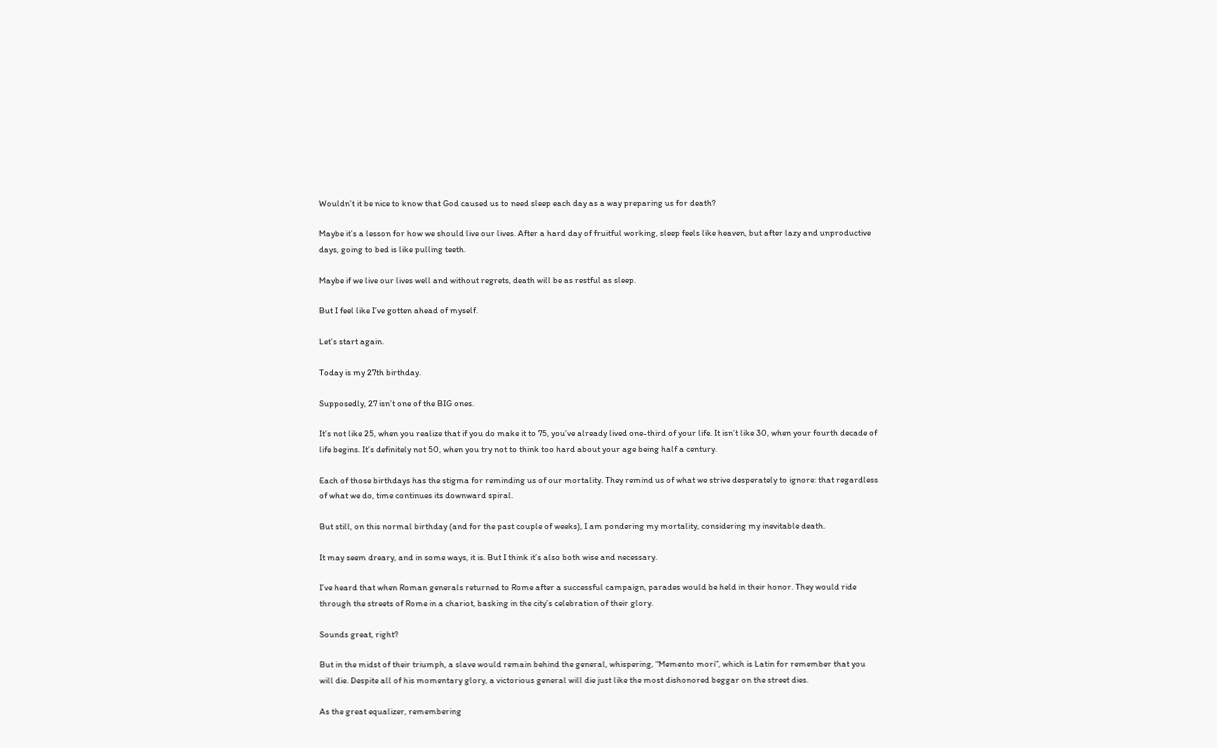Wouldn’t it be nice to know that God caused us to need sleep each day as a way preparing us for death?

Maybe it’s a lesson for how we should live our lives. After a hard day of fruitful working, sleep feels like heaven, but after lazy and unproductive days, going to bed is like pulling teeth.

Maybe if we live our lives well and without regrets, death will be as restful as sleep.

But I feel like I’ve gotten ahead of myself.

Let’s start again.

Today is my 27th birthday.

Supposedly, 27 isn’t one of the BIG ones.

It’s not like 25, when you realize that if you do make it to 75, you’ve already lived one-third of your life. It isn’t like 30, when your fourth decade of life begins. It’s definitely not 50, when you try not to think too hard about your age being half a century.

Each of those birthdays has the stigma for reminding us of our mortality. They remind us of what we strive desperately to ignore: that regardless of what we do, time continues its downward spiral.

But still, on this normal birthday (and for the past couple of weeks), I am pondering my mortality, considering my inevitable death.

It may seem dreary, and in some ways, it is. But I think it’s also both wise and necessary.

I’ve heard that when Roman generals returned to Rome after a successful campaign, parades would be held in their honor. They would ride through the streets of Rome in a chariot, basking in the city’s celebration of their glory.

Sounds great, right?

But in the midst of their triumph, a slave would remain behind the general, whispering, “Memento mori”, which is Latin for remember that you will die. Despite all of his momentary glory, a victorious general will die just like the most dishonored beggar on the street dies.

As the great equalizer, remembering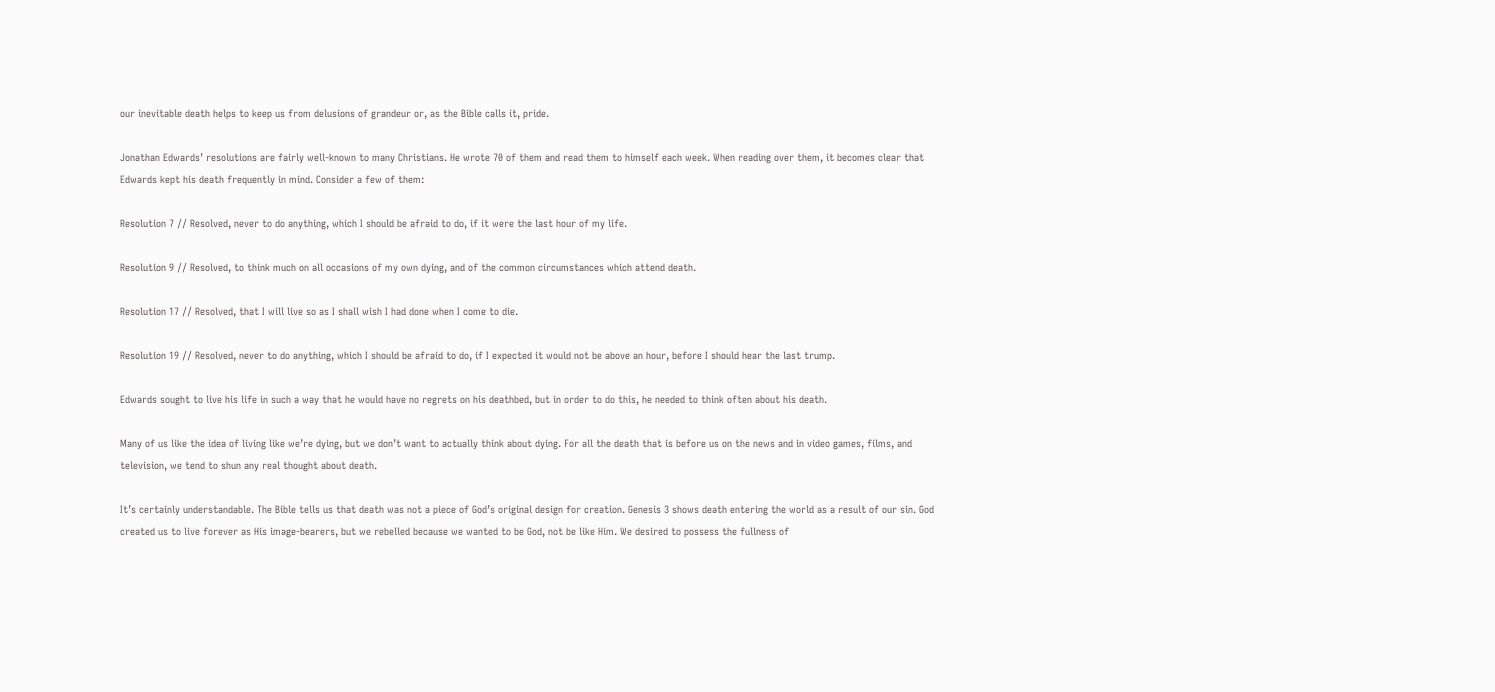our inevitable death helps to keep us from delusions of grandeur or, as the Bible calls it, pride.

Jonathan Edwards’ resolutions are fairly well-known to many Christians. He wrote 70 of them and read them to himself each week. When reading over them, it becomes clear that Edwards kept his death frequently in mind. Consider a few of them:

Resolution 7 // Resolved, never to do anything, which I should be afraid to do, if it were the last hour of my life.

Resolution 9 // Resolved, to think much on all occasions of my own dying, and of the common circumstances which attend death.

Resolution 17 // Resolved, that I will live so as I shall wish I had done when I come to die.

Resolution 19 // Resolved, never to do anything, which I should be afraid to do, if I expected it would not be above an hour, before I should hear the last trump.

Edwards sought to live his life in such a way that he would have no regrets on his deathbed, but in order to do this, he needed to think often about his death.

Many of us like the idea of living like we’re dying, but we don’t want to actually think about dying. For all the death that is before us on the news and in video games, films, and television, we tend to shun any real thought about death.

It’s certainly understandable. The Bible tells us that death was not a piece of God’s original design for creation. Genesis 3 shows death entering the world as a result of our sin. God created us to live forever as His image-bearers, but we rebelled because we wanted to be God, not be like Him. We desired to possess the fullness of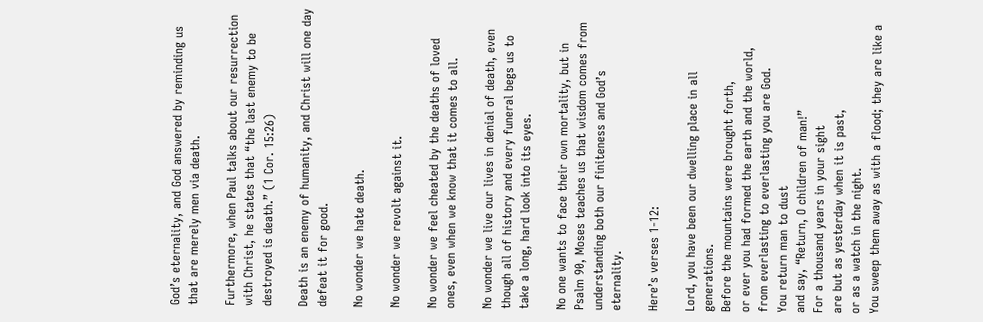God’s eternality, and God answered by reminding us that are merely men via death.

Furthermore, when Paul talks about our resurrection with Christ, he states that “the last enemy to be destroyed is death.” (1 Cor. 15:26)

Death is an enemy of humanity, and Christ will one day defeat it for good.

No wonder we hate death.

No wonder we revolt against it.

No wonder we feel cheated by the deaths of loved ones, even when we know that it comes to all.

No wonder we live our lives in denial of death, even though all of history and every funeral begs us to take a long, hard look into its eyes.

No one wants to face their own mortality, but in Psalm 90, Moses teaches us that wisdom comes from understanding both our finiteness and God’s eternality.

Here’s verses 1-12:

Lord, you have been our dwelling place in all generations.
Before the mountains were brought forth,
or ever you had formed the earth and the world,
from everlasting to everlasting you are God.
You return man to dust
and say, “Return, O children of man!”
For a thousand years in your sight
are but as yesterday when it is past,
or as a watch in the night.
You sweep them away as with a flood; they are like a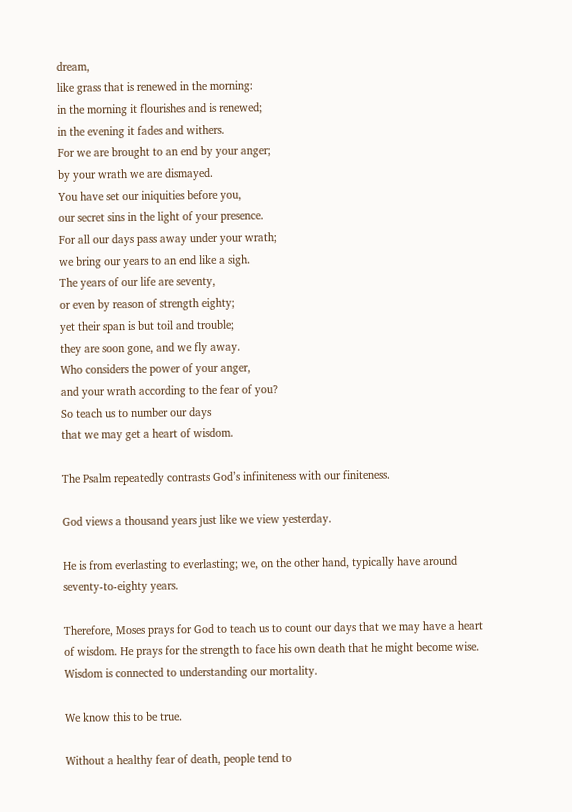dream,
like grass that is renewed in the morning:
in the morning it flourishes and is renewed;
in the evening it fades and withers.
For we are brought to an end by your anger;
by your wrath we are dismayed.
You have set our iniquities before you,
our secret sins in the light of your presence.
For all our days pass away under your wrath;
we bring our years to an end like a sigh.
The years of our life are seventy,
or even by reason of strength eighty;
yet their span is but toil and trouble;
they are soon gone, and we fly away.
Who considers the power of your anger,
and your wrath according to the fear of you?
So teach us to number our days
that we may get a heart of wisdom.

The Psalm repeatedly contrasts God’s infiniteness with our finiteness.

God views a thousand years just like we view yesterday.

He is from everlasting to everlasting; we, on the other hand, typically have around seventy-to-eighty years.

Therefore, Moses prays for God to teach us to count our days that we may have a heart of wisdom. He prays for the strength to face his own death that he might become wise. Wisdom is connected to understanding our mortality.

We know this to be true.

Without a healthy fear of death, people tend to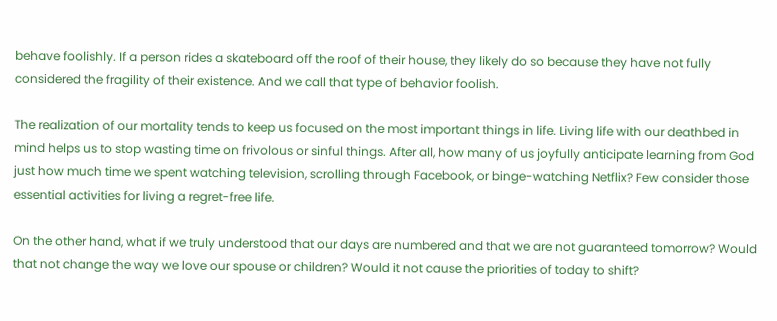behave foolishly. If a person rides a skateboard off the roof of their house, they likely do so because they have not fully considered the fragility of their existence. And we call that type of behavior foolish.

The realization of our mortality tends to keep us focused on the most important things in life. Living life with our deathbed in mind helps us to stop wasting time on frivolous or sinful things. After all, how many of us joyfully anticipate learning from God just how much time we spent watching television, scrolling through Facebook, or binge-watching Netflix? Few consider those essential activities for living a regret-free life.

On the other hand, what if we truly understood that our days are numbered and that we are not guaranteed tomorrow? Would that not change the way we love our spouse or children? Would it not cause the priorities of today to shift?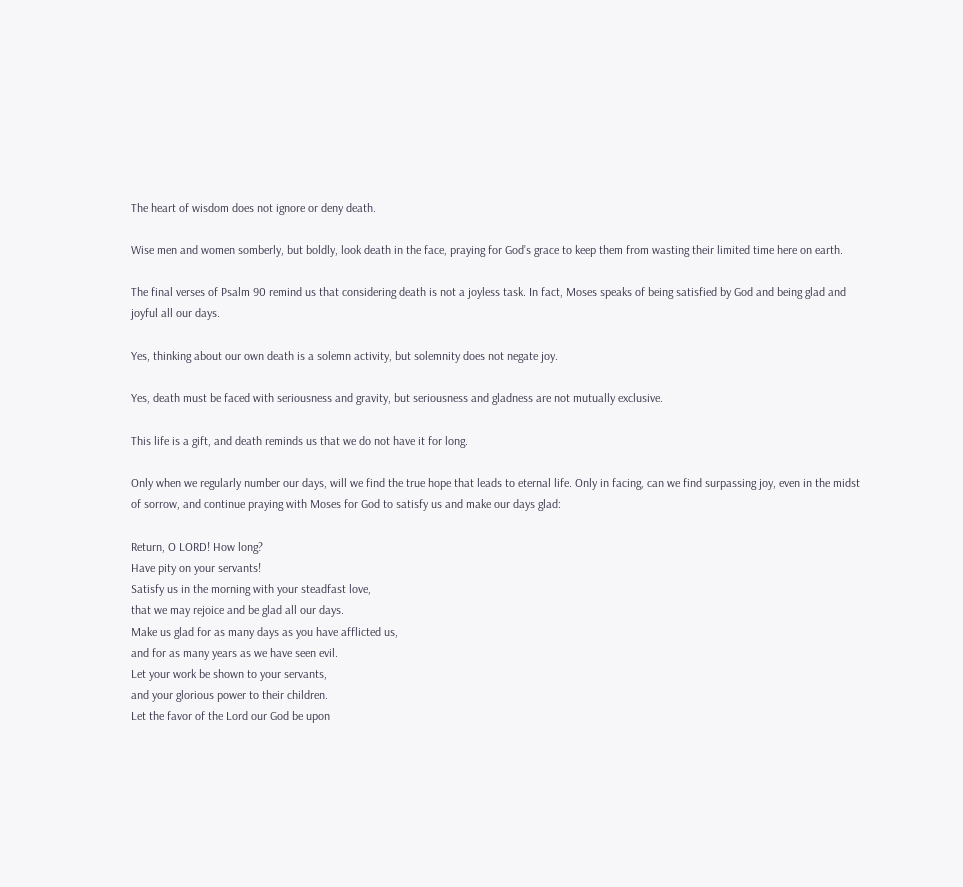The heart of wisdom does not ignore or deny death.

Wise men and women somberly, but boldly, look death in the face, praying for God’s grace to keep them from wasting their limited time here on earth.

The final verses of Psalm 90 remind us that considering death is not a joyless task. In fact, Moses speaks of being satisfied by God and being glad and joyful all our days.

Yes, thinking about our own death is a solemn activity, but solemnity does not negate joy.

Yes, death must be faced with seriousness and gravity, but seriousness and gladness are not mutually exclusive.

This life is a gift, and death reminds us that we do not have it for long.

Only when we regularly number our days, will we find the true hope that leads to eternal life. Only in facing, can we find surpassing joy, even in the midst of sorrow, and continue praying with Moses for God to satisfy us and make our days glad:

Return, O LORD! How long?
Have pity on your servants!
Satisfy us in the morning with your steadfast love,
that we may rejoice and be glad all our days.
Make us glad for as many days as you have afflicted us,
and for as many years as we have seen evil.
Let your work be shown to your servants,
and your glorious power to their children.
Let the favor of the Lord our God be upon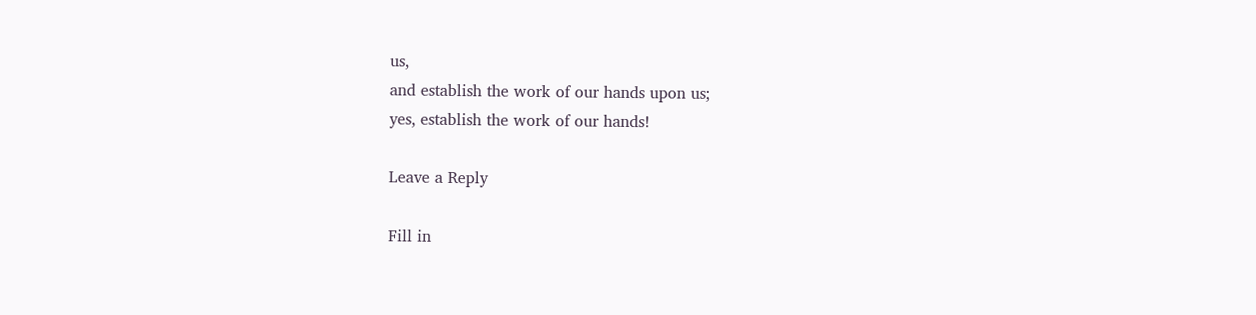us,
and establish the work of our hands upon us;
yes, establish the work of our hands!

Leave a Reply

Fill in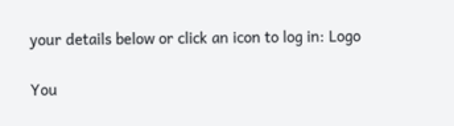your details below or click an icon to log in: Logo

You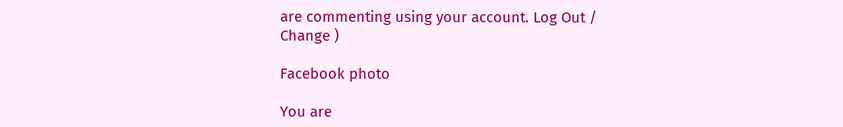are commenting using your account. Log Out /  Change )

Facebook photo

You are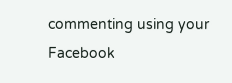commenting using your Facebook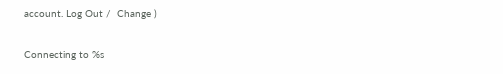account. Log Out /  Change )

Connecting to %s